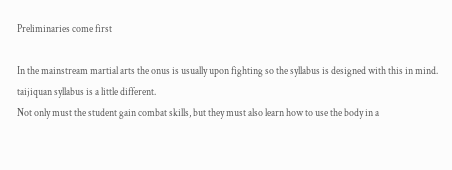Preliminaries come first

In the mainstream martial arts the onus is usually upon fighting so the syllabus is designed with this in mind.
taijiquan syllabus is a little different.
Not only must the student gain combat skills, but they must also learn how to use the body in a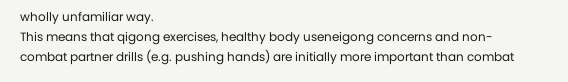wholly unfamiliar way.
This means that qigong exercises, healthy body useneigong concerns and non-combat partner drills (e.g. pushing hands) are initially more important than combat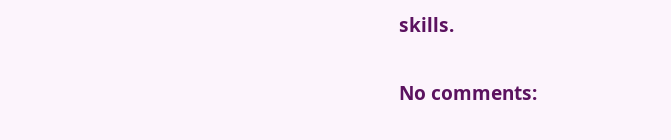skills.

No comments: